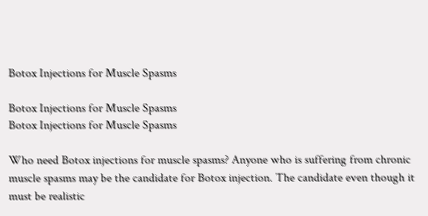Botox Injections for Muscle Spasms

Botox Injections for Muscle Spasms
Botox Injections for Muscle Spasms

Who need Botox injections for muscle spasms? Anyone who is suffering from chronic muscle spasms may be the candidate for Botox injection. The candidate even though it must be realistic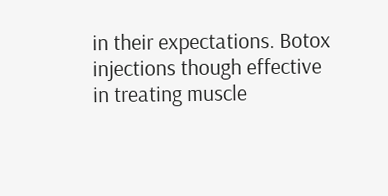in their expectations. Botox injections though effective in treating muscle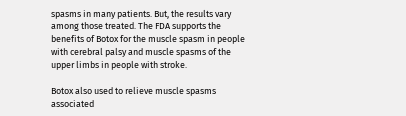spasms in many patients. But, the results vary among those treated. The FDA supports the benefits of Botox for the muscle spasm in people with cerebral palsy and muscle spasms of the upper limbs in people with stroke.

Botox also used to relieve muscle spasms associated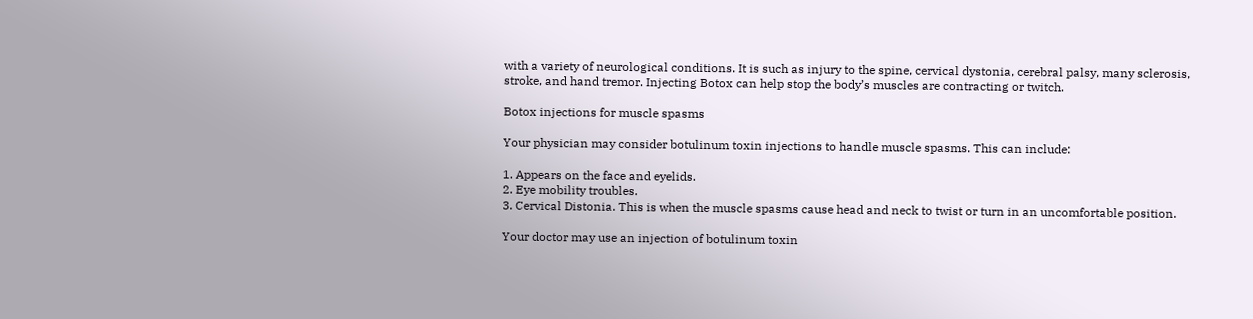with a variety of neurological conditions. It is such as injury to the spine, cervical dystonia, cerebral palsy, many sclerosis, stroke, and hand tremor. Injecting Botox can help stop the body’s muscles are contracting or twitch.

Botox injections for muscle spasms

Your physician may consider botulinum toxin injections to handle muscle spasms. This can include:

1. Appears on the face and eyelids.
2. Eye mobility troubles.
3. Cervical Distonia. This is when the muscle spasms cause head and neck to twist or turn in an uncomfortable position.

Your doctor may use an injection of botulinum toxin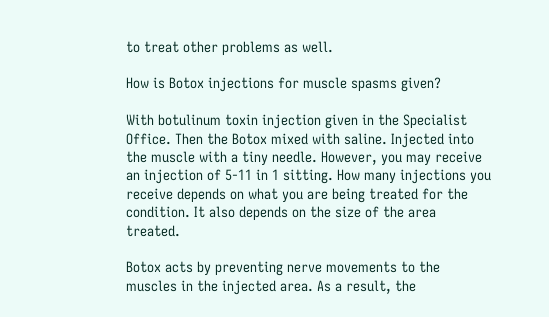to treat other problems as well.

How is Botox injections for muscle spasms given?

With botulinum toxin injection given in the Specialist Office. Then the Botox mixed with saline. Injected into the muscle with a tiny needle. However, you may receive an injection of 5-11 in 1 sitting. How many injections you receive depends on what you are being treated for the condition. It also depends on the size of the area treated.

Botox acts by preventing nerve movements to the muscles in the injected area. As a result, the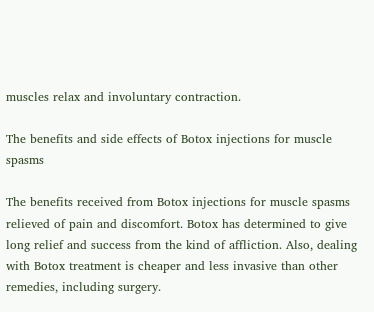muscles relax and involuntary contraction.

The benefits and side effects of Botox injections for muscle spasms

The benefits received from Botox injections for muscle spasms relieved of pain and discomfort. Botox has determined to give long relief and success from the kind of affliction. Also, dealing with Botox treatment is cheaper and less invasive than other remedies, including surgery.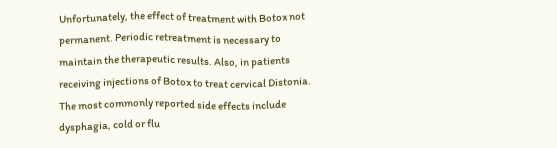Unfortunately, the effect of treatment with Botox not permanent. Periodic retreatment is necessary to maintain the therapeutic results. Also, in patients receiving injections of Botox to treat cervical Distonia. The most commonly reported side effects include dysphagia, cold or flu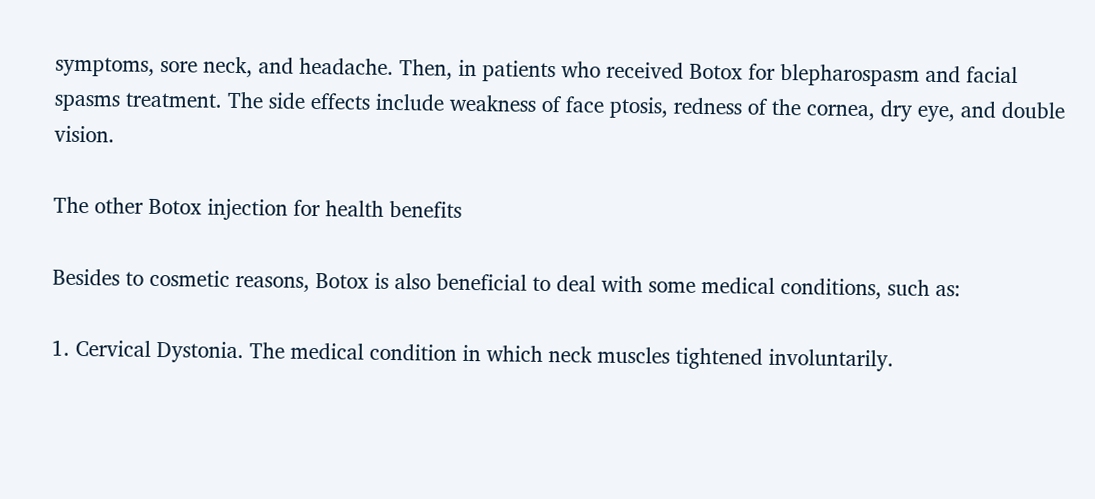symptoms, sore neck, and headache. Then, in patients who received Botox for blepharospasm and facial spasms treatment. The side effects include weakness of face ptosis, redness of the cornea, dry eye, and double vision.

The other Botox injection for health benefits

Besides to cosmetic reasons, Botox is also beneficial to deal with some medical conditions, such as:

1. Cervical Dystonia. The medical condition in which neck muscles tightened involuntarily.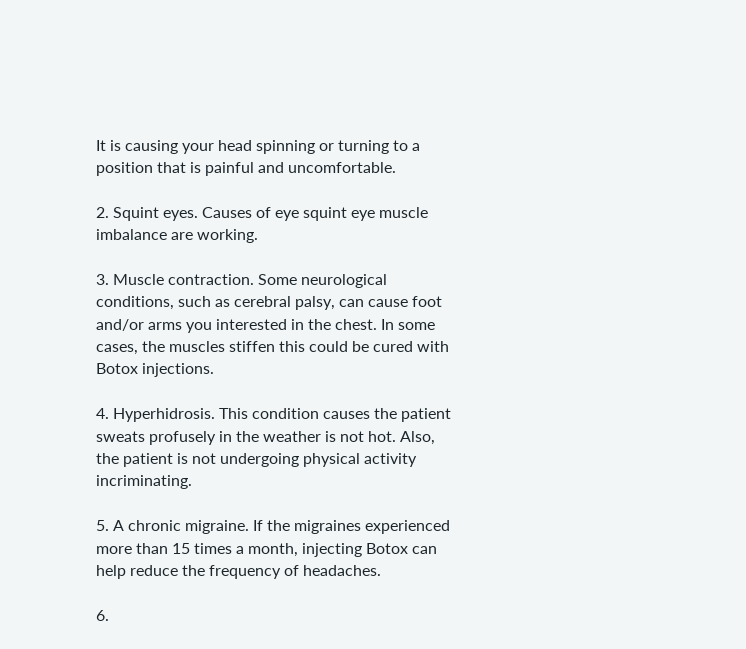It is causing your head spinning or turning to a position that is painful and uncomfortable.

2. Squint eyes. Causes of eye squint eye muscle imbalance are working.

3. Muscle contraction. Some neurological conditions, such as cerebral palsy, can cause foot and/or arms you interested in the chest. In some cases, the muscles stiffen this could be cured with Botox injections.

4. Hyperhidrosis. This condition causes the patient sweats profusely in the weather is not hot. Also, the patient is not undergoing physical activity incriminating.

5. A chronic migraine. If the migraines experienced more than 15 times a month, injecting Botox can help reduce the frequency of headaches.

6.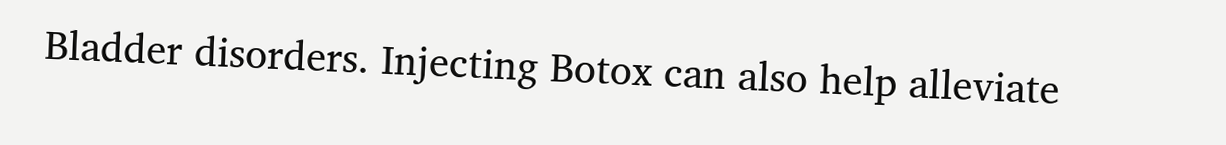Bladder disorders. Injecting Botox can also help alleviate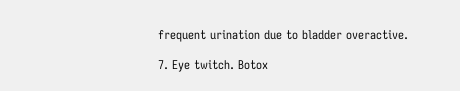frequent urination due to bladder overactive.

7. Eye twitch. Botox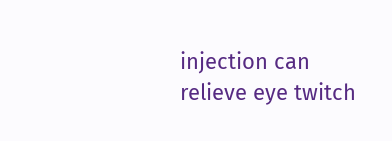injection can relieve eye twitch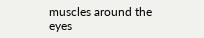muscles around the eyes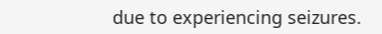due to experiencing seizures.